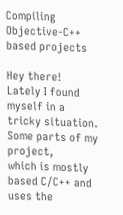Compiling Objective-C++ based projects

Hey there!
Lately I found myself in a tricky situation. Some parts of my project,
which is mostly based C/C++ and uses the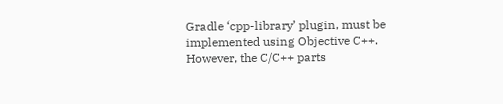Gradle ‘cpp-library’ plugin, must be implemented using Objective C++.
However, the C/C++ parts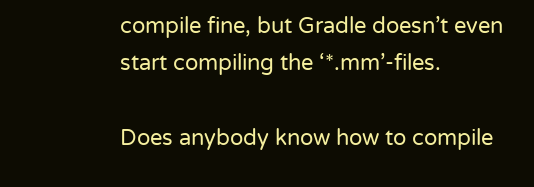compile fine, but Gradle doesn’t even start compiling the ‘*.mm’-files.

Does anybody know how to compile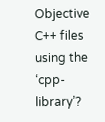Objective C++ files using the ‘cpp-library’?